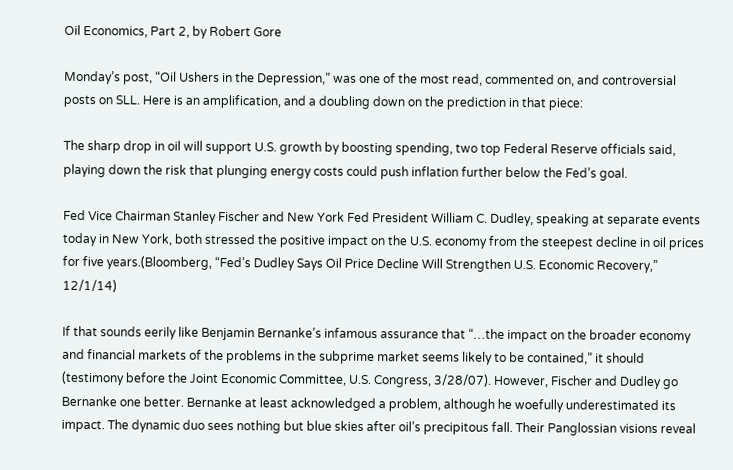Oil Economics, Part 2, by Robert Gore

Monday’s post, “Oil Ushers in the Depression,” was one of the most read, commented on, and controversial posts on SLL. Here is an amplification, and a doubling down on the prediction in that piece:

The sharp drop in oil will support U.S. growth by boosting spending, two top Federal Reserve officials said, playing down the risk that plunging energy costs could push inflation further below the Fed’s goal.

Fed Vice Chairman Stanley Fischer and New York Fed President William C. Dudley, speaking at separate events today in New York, both stressed the positive impact on the U.S. economy from the steepest decline in oil prices for five years.(Bloomberg, “Fed’s Dudley Says Oil Price Decline Will Strengthen U.S. Economic Recovery,” 12/1/14)

If that sounds eerily like Benjamin Bernanke’s infamous assurance that “…the impact on the broader economy and financial markets of the problems in the subprime market seems likely to be contained,” it should (testimony before the Joint Economic Committee, U.S. Congress, 3/28/07). However, Fischer and Dudley go Bernanke one better. Bernanke at least acknowledged a problem, although he woefully underestimated its impact. The dynamic duo sees nothing but blue skies after oil’s precipitous fall. Their Panglossian visions reveal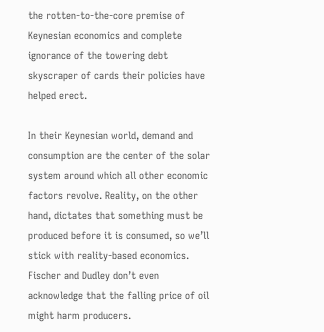the rotten-to-the-core premise of Keynesian economics and complete ignorance of the towering debt skyscraper of cards their policies have helped erect.

In their Keynesian world, demand and consumption are the center of the solar system around which all other economic factors revolve. Reality, on the other hand, dictates that something must be produced before it is consumed, so we’ll stick with reality-based economics. Fischer and Dudley don’t even acknowledge that the falling price of oil might harm producers.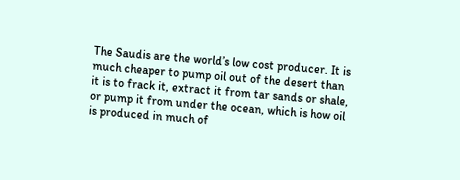The Saudis are the world’s low cost producer. It is much cheaper to pump oil out of the desert than it is to frack it, extract it from tar sands or shale, or pump it from under the ocean, which is how oil is produced in much of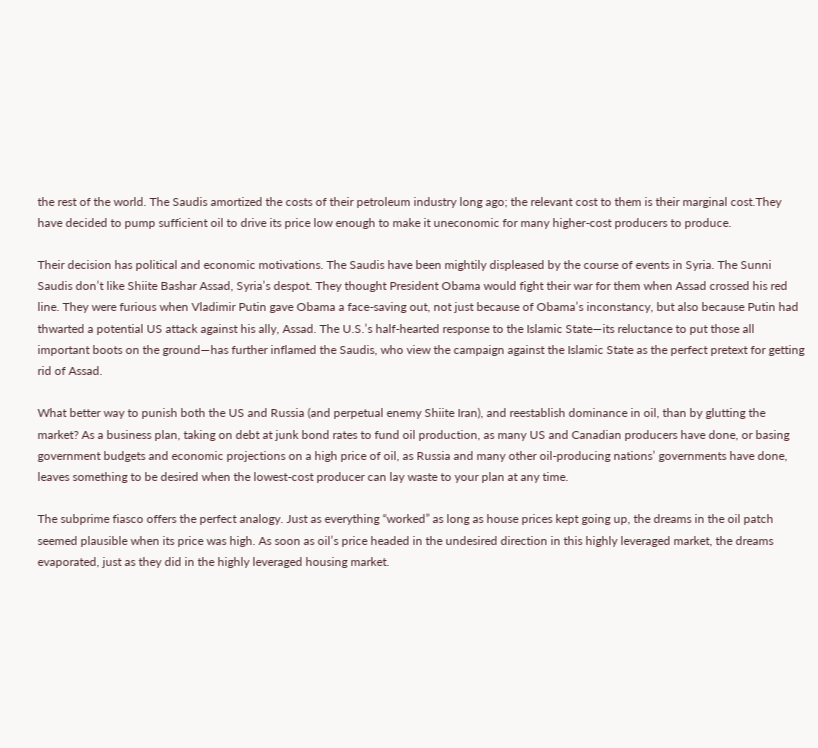the rest of the world. The Saudis amortized the costs of their petroleum industry long ago; the relevant cost to them is their marginal cost.They have decided to pump sufficient oil to drive its price low enough to make it uneconomic for many higher-cost producers to produce.

Their decision has political and economic motivations. The Saudis have been mightily displeased by the course of events in Syria. The Sunni Saudis don’t like Shiite Bashar Assad, Syria’s despot. They thought President Obama would fight their war for them when Assad crossed his red line. They were furious when Vladimir Putin gave Obama a face-saving out, not just because of Obama’s inconstancy, but also because Putin had thwarted a potential US attack against his ally, Assad. The U.S.’s half-hearted response to the Islamic State—its reluctance to put those all important boots on the ground—has further inflamed the Saudis, who view the campaign against the Islamic State as the perfect pretext for getting rid of Assad.

What better way to punish both the US and Russia (and perpetual enemy Shiite Iran), and reestablish dominance in oil, than by glutting the market? As a business plan, taking on debt at junk bond rates to fund oil production, as many US and Canadian producers have done, or basing government budgets and economic projections on a high price of oil, as Russia and many other oil-producing nations’ governments have done, leaves something to be desired when the lowest-cost producer can lay waste to your plan at any time.

The subprime fiasco offers the perfect analogy. Just as everything “worked” as long as house prices kept going up, the dreams in the oil patch seemed plausible when its price was high. As soon as oil’s price headed in the undesired direction in this highly leveraged market, the dreams evaporated, just as they did in the highly leveraged housing market.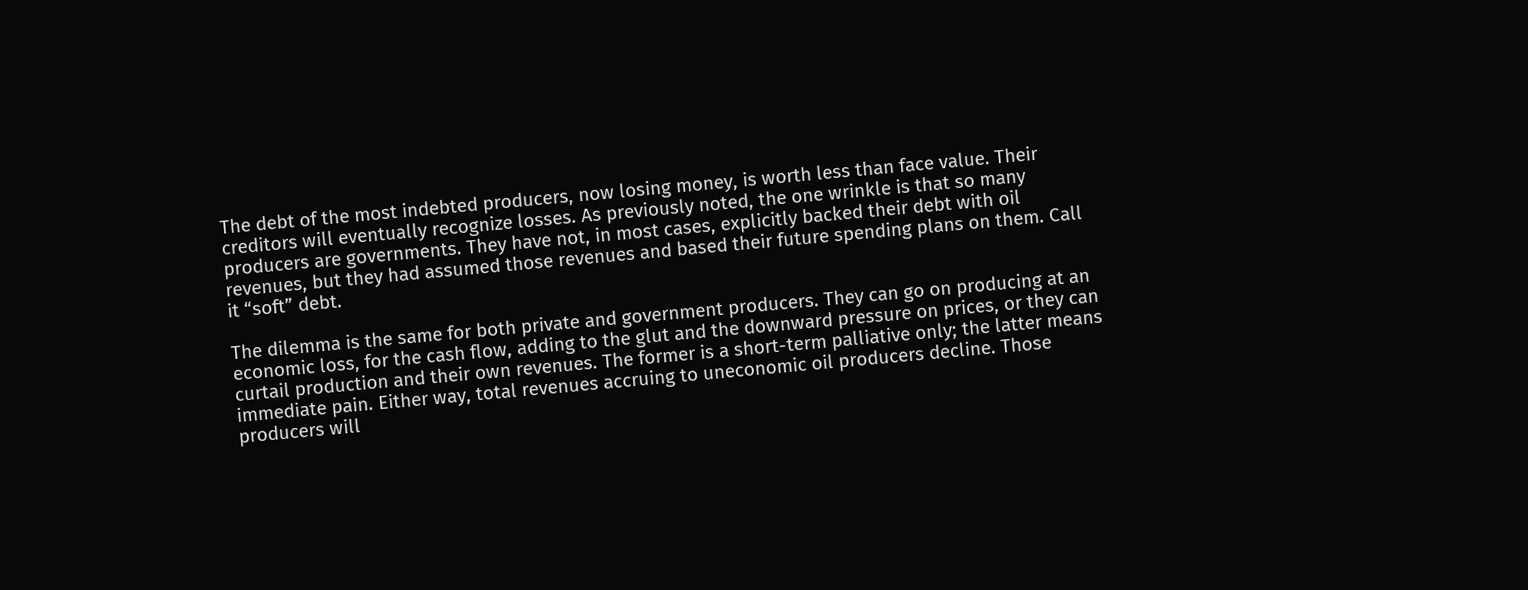The debt of the most indebted producers, now losing money, is worth less than face value. Their creditors will eventually recognize losses. As previously noted, the one wrinkle is that so many producers are governments. They have not, in most cases, explicitly backed their debt with oil revenues, but they had assumed those revenues and based their future spending plans on them. Call it “soft” debt.

The dilemma is the same for both private and government producers. They can go on producing at an economic loss, for the cash flow, adding to the glut and the downward pressure on prices, or they can curtail production and their own revenues. The former is a short-term palliative only; the latter means immediate pain. Either way, total revenues accruing to uneconomic oil producers decline. Those producers will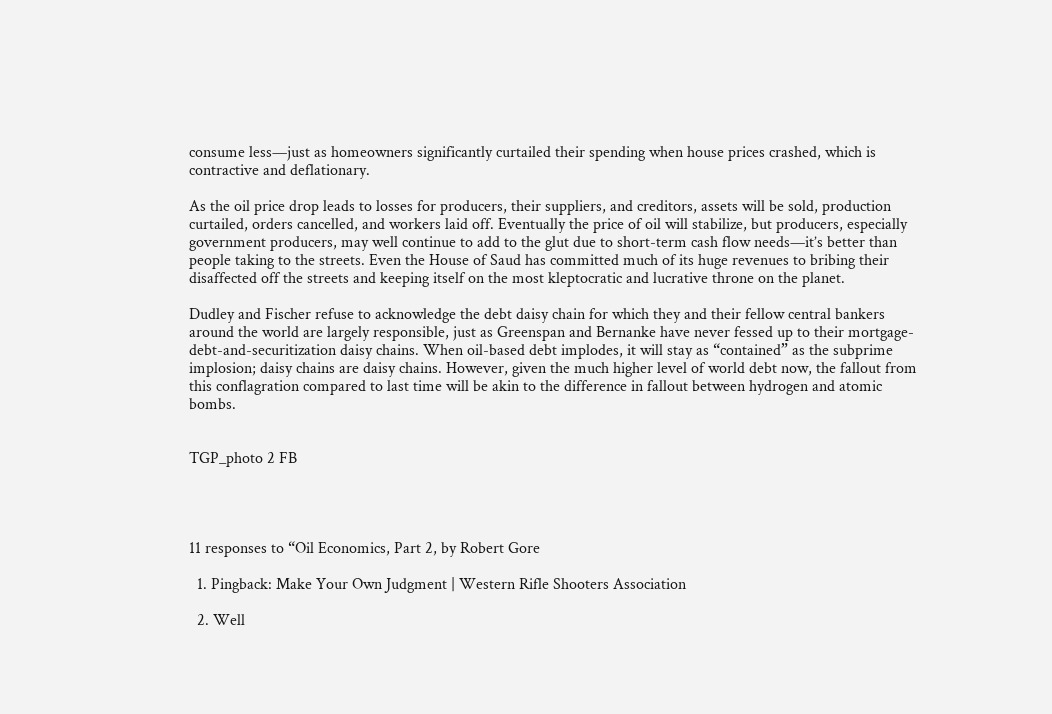consume less—just as homeowners significantly curtailed their spending when house prices crashed, which is contractive and deflationary.

As the oil price drop leads to losses for producers, their suppliers, and creditors, assets will be sold, production curtailed, orders cancelled, and workers laid off. Eventually the price of oil will stabilize, but producers, especially government producers, may well continue to add to the glut due to short-term cash flow needs—it’s better than people taking to the streets. Even the House of Saud has committed much of its huge revenues to bribing their disaffected off the streets and keeping itself on the most kleptocratic and lucrative throne on the planet.

Dudley and Fischer refuse to acknowledge the debt daisy chain for which they and their fellow central bankers around the world are largely responsible, just as Greenspan and Bernanke have never fessed up to their mortgage-debt-and-securitization daisy chains. When oil-based debt implodes, it will stay as “contained” as the subprime implosion; daisy chains are daisy chains. However, given the much higher level of world debt now, the fallout from this conflagration compared to last time will be akin to the difference in fallout between hydrogen and atomic bombs.


TGP_photo 2 FB




11 responses to “Oil Economics, Part 2, by Robert Gore

  1. Pingback: Make Your Own Judgment | Western Rifle Shooters Association

  2. Well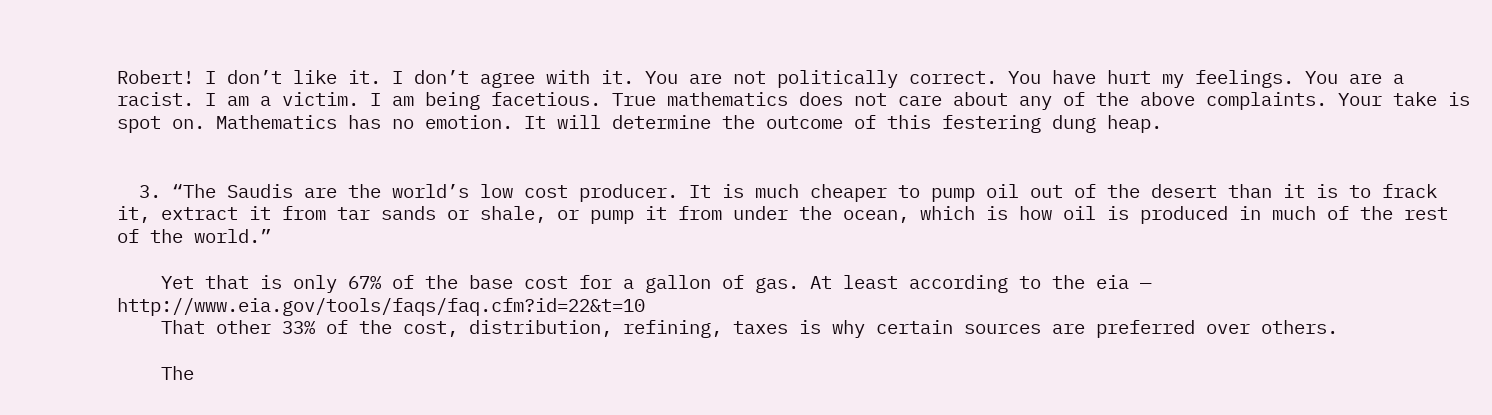Robert! I don’t like it. I don’t agree with it. You are not politically correct. You have hurt my feelings. You are a racist. I am a victim. I am being facetious. True mathematics does not care about any of the above complaints. Your take is spot on. Mathematics has no emotion. It will determine the outcome of this festering dung heap.


  3. “The Saudis are the world’s low cost producer. It is much cheaper to pump oil out of the desert than it is to frack it, extract it from tar sands or shale, or pump it from under the ocean, which is how oil is produced in much of the rest of the world.”

    Yet that is only 67% of the base cost for a gallon of gas. At least according to the eia — http://www.eia.gov/tools/faqs/faq.cfm?id=22&t=10
    That other 33% of the cost, distribution, refining, taxes is why certain sources are preferred over others.

    The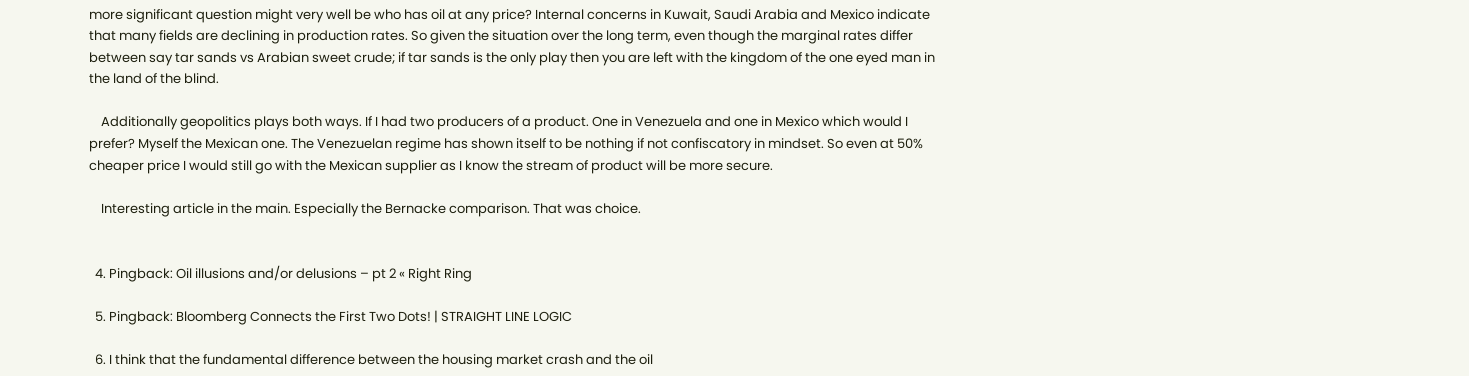more significant question might very well be who has oil at any price? Internal concerns in Kuwait, Saudi Arabia and Mexico indicate that many fields are declining in production rates. So given the situation over the long term, even though the marginal rates differ between say tar sands vs Arabian sweet crude; if tar sands is the only play then you are left with the kingdom of the one eyed man in the land of the blind.

    Additionally geopolitics plays both ways. If I had two producers of a product. One in Venezuela and one in Mexico which would I prefer? Myself the Mexican one. The Venezuelan regime has shown itself to be nothing if not confiscatory in mindset. So even at 50% cheaper price I would still go with the Mexican supplier as I know the stream of product will be more secure.

    Interesting article in the main. Especially the Bernacke comparison. That was choice.


  4. Pingback: Oil illusions and/or delusions – pt 2 « Right Ring

  5. Pingback: Bloomberg Connects the First Two Dots! | STRAIGHT LINE LOGIC

  6. I think that the fundamental difference between the housing market crash and the oil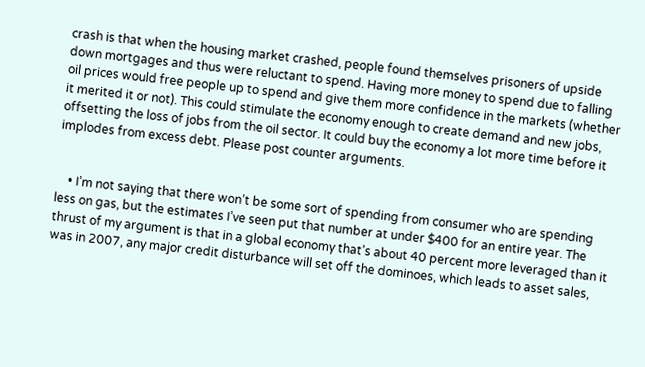crash is that when the housing market crashed, people found themselves prisoners of upside down mortgages and thus were reluctant to spend. Having more money to spend due to falling oil prices would free people up to spend and give them more confidence in the markets (whether it merited it or not). This could stimulate the economy enough to create demand and new jobs, offsetting the loss of jobs from the oil sector. It could buy the economy a lot more time before it implodes from excess debt. Please post counter arguments.


    • I’m not saying that there won’t be some sort of spending from consumer who are spending less on gas, but the estimates I’ve seen put that number at under $400 for an entire year. The thrust of my argument is that in a global economy that’s about 40 percent more leveraged than it was in 2007, any major credit disturbance will set off the dominoes, which leads to asset sales,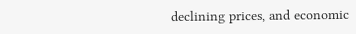declining prices, and economic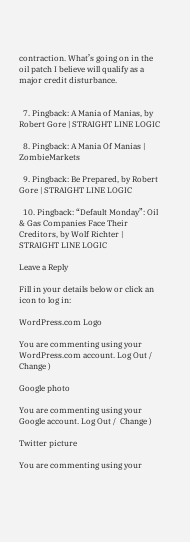contraction. What’s going on in the oil patch I believe will qualify as a major credit disturbance.


  7. Pingback: A Mania of Manias, by Robert Gore | STRAIGHT LINE LOGIC

  8. Pingback: A Mania Of Manias | ZombieMarkets

  9. Pingback: Be Prepared, by Robert Gore | STRAIGHT LINE LOGIC

  10. Pingback: “Default Monday”: Oil & Gas Companies Face Their Creditors, by Wolf Richter | STRAIGHT LINE LOGIC

Leave a Reply

Fill in your details below or click an icon to log in:

WordPress.com Logo

You are commenting using your WordPress.com account. Log Out /  Change )

Google photo

You are commenting using your Google account. Log Out /  Change )

Twitter picture

You are commenting using your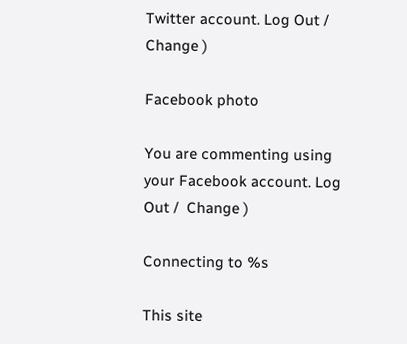Twitter account. Log Out /  Change )

Facebook photo

You are commenting using your Facebook account. Log Out /  Change )

Connecting to %s

This site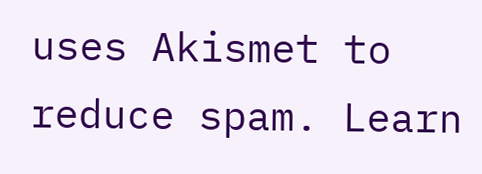uses Akismet to reduce spam. Learn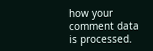how your comment data is processed.